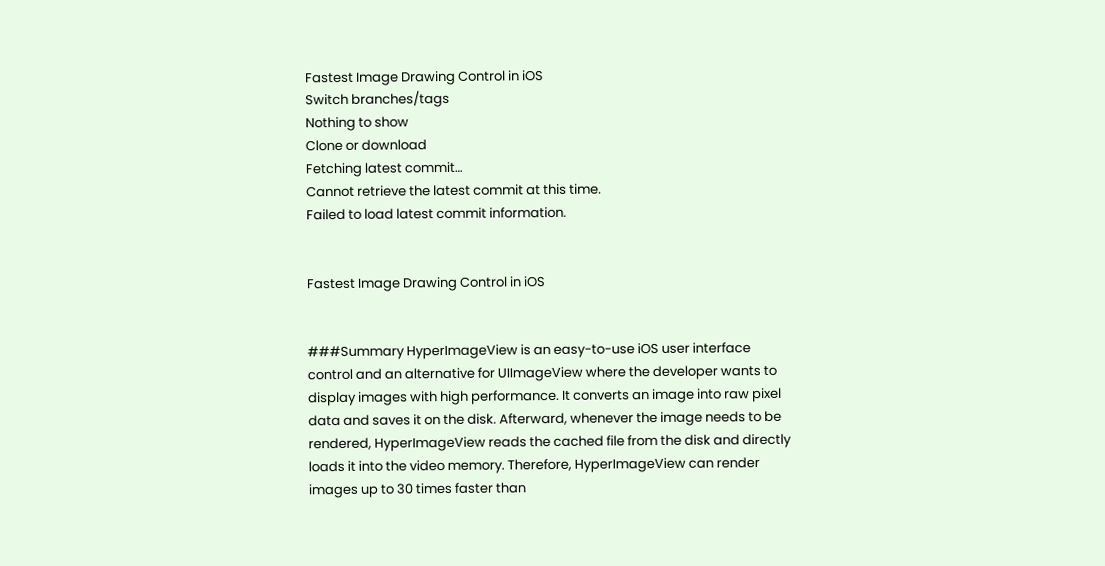Fastest Image Drawing Control in iOS
Switch branches/tags
Nothing to show
Clone or download
Fetching latest commit…
Cannot retrieve the latest commit at this time.
Failed to load latest commit information.


Fastest Image Drawing Control in iOS


###Summary HyperImageView is an easy-to-use iOS user interface control and an alternative for UIImageView where the developer wants to display images with high performance. It converts an image into raw pixel data and saves it on the disk. Afterward, whenever the image needs to be rendered, HyperImageView reads the cached file from the disk and directly loads it into the video memory. Therefore, HyperImageView can render images up to 30 times faster than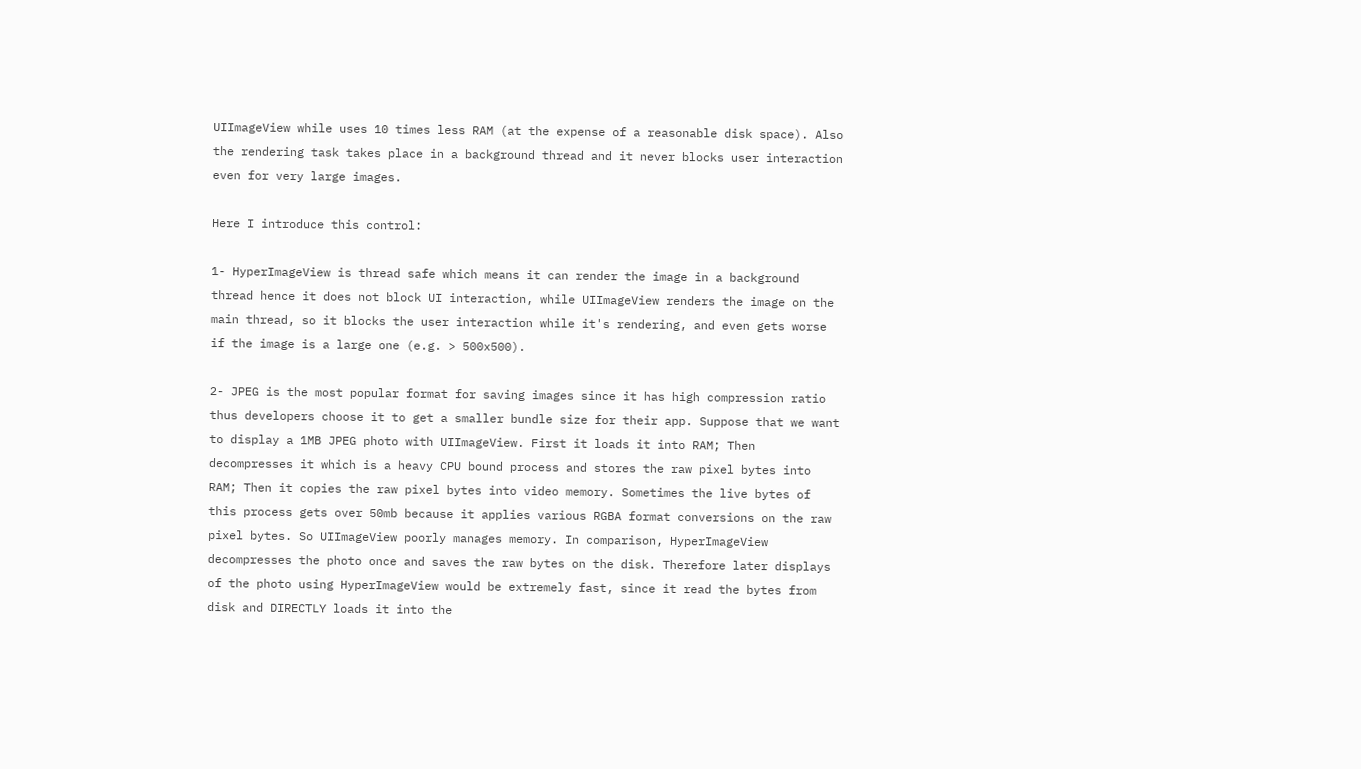UIImageView while uses 10 times less RAM (at the expense of a reasonable disk space). Also the rendering task takes place in a background thread and it never blocks user interaction even for very large images.

Here I introduce this control:

1- HyperImageView is thread safe which means it can render the image in a background thread hence it does not block UI interaction, while UIImageView renders the image on the main thread, so it blocks the user interaction while it's rendering, and even gets worse if the image is a large one (e.g. > 500x500).

2- JPEG is the most popular format for saving images since it has high compression ratio thus developers choose it to get a smaller bundle size for their app. Suppose that we want to display a 1MB JPEG photo with UIImageView. First it loads it into RAM; Then decompresses it which is a heavy CPU bound process and stores the raw pixel bytes into RAM; Then it copies the raw pixel bytes into video memory. Sometimes the live bytes of this process gets over 50mb because it applies various RGBA format conversions on the raw pixel bytes. So UIImageView poorly manages memory. In comparison, HyperImageView decompresses the photo once and saves the raw bytes on the disk. Therefore later displays of the photo using HyperImageView would be extremely fast, since it read the bytes from disk and DIRECTLY loads it into the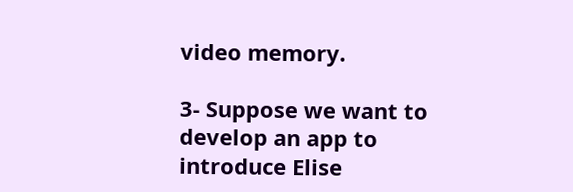video memory.

3- Suppose we want to develop an app to introduce Elise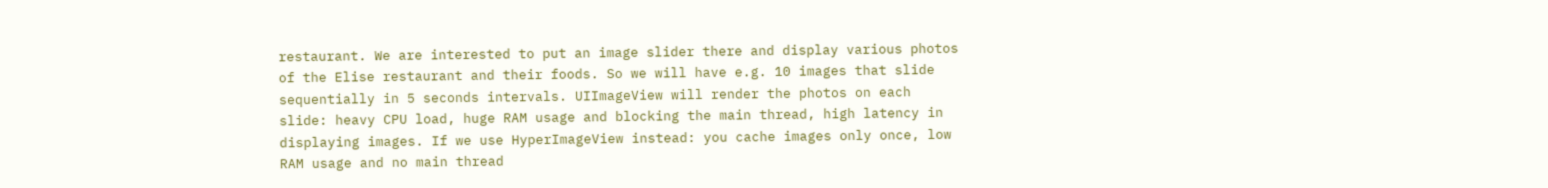restaurant. We are interested to put an image slider there and display various photos of the Elise restaurant and their foods. So we will have e.g. 10 images that slide sequentially in 5 seconds intervals. UIImageView will render the photos on each slide: heavy CPU load, huge RAM usage and blocking the main thread, high latency in displaying images. If we use HyperImageView instead: you cache images only once, low RAM usage and no main thread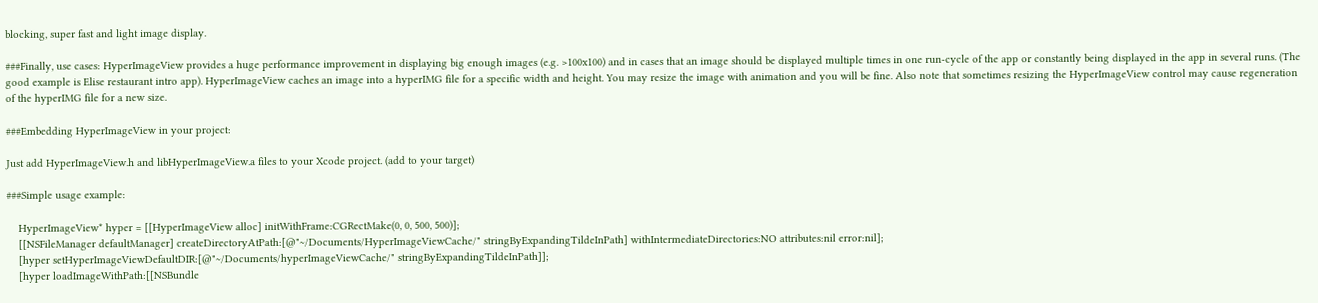blocking, super fast and light image display.

###Finally, use cases: HyperImageView provides a huge performance improvement in displaying big enough images (e.g. >100x100) and in cases that an image should be displayed multiple times in one run-cycle of the app or constantly being displayed in the app in several runs. (The good example is Elise restaurant intro app). HyperImageView caches an image into a hyperIMG file for a specific width and height. You may resize the image with animation and you will be fine. Also note that sometimes resizing the HyperImageView control may cause regeneration of the hyperIMG file for a new size.

###Embedding HyperImageView in your project:

Just add HyperImageView.h and libHyperImageView.a files to your Xcode project. (add to your target)

###Simple usage example:

    HyperImageView* hyper = [[HyperImageView alloc] initWithFrame:CGRectMake(0, 0, 500, 500)];
    [[NSFileManager defaultManager] createDirectoryAtPath:[@"~/Documents/HyperImageViewCache/" stringByExpandingTildeInPath] withIntermediateDirectories:NO attributes:nil error:nil];
    [hyper setHyperImageViewDefaultDIR:[@"~/Documents/hyperImageViewCache/" stringByExpandingTildeInPath]];
    [hyper loadImageWithPath:[[NSBundle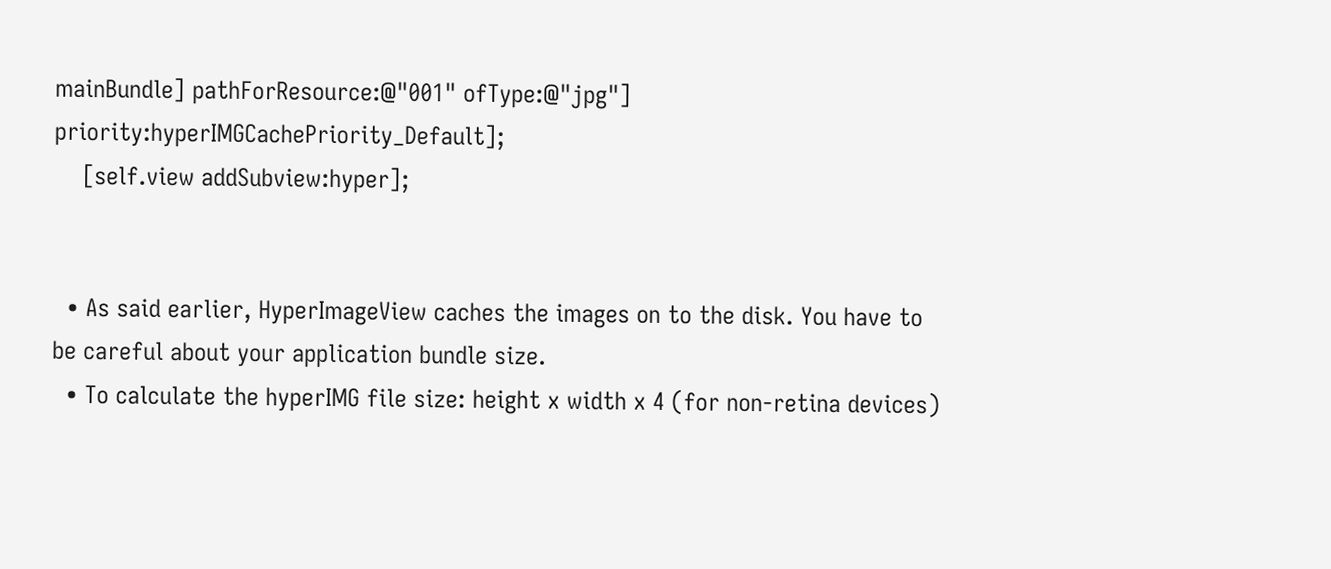mainBundle] pathForResource:@"001" ofType:@"jpg"] priority:hyperIMGCachePriority_Default];
    [self.view addSubview:hyper];


  • As said earlier, HyperImageView caches the images on to the disk. You have to be careful about your application bundle size.
  • To calculate the hyperIMG file size: height x width x 4 (for non-retina devices)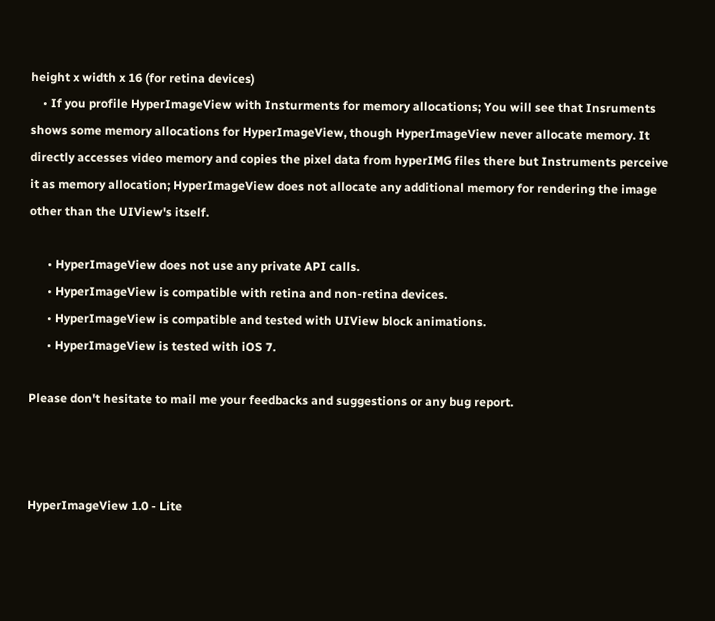height x width x 16 (for retina devices)
    • If you profile HyperImageView with Insturments for memory allocations; You will see that Insruments shows some memory allocations for HyperImageView, though HyperImageView never allocate memory. It directly accesses video memory and copies the pixel data from hyperIMG files there but Instruments perceive it as memory allocation; HyperImageView does not allocate any additional memory for rendering the image other than the UIView's itself.

      • HyperImageView does not use any private API calls.
      • HyperImageView is compatible with retina and non-retina devices.
      • HyperImageView is compatible and tested with UIView block animations.
      • HyperImageView is tested with iOS 7.

Please don't hesitate to mail me your feedbacks and suggestions or any bug report.



HyperImageView 1.0 - Lite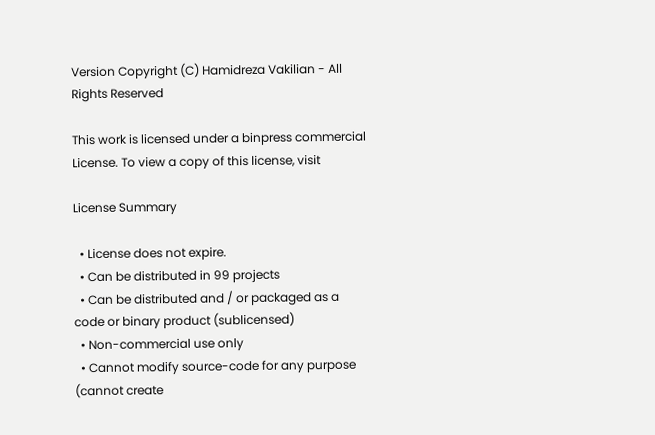Version Copyright (C) Hamidreza Vakilian - All Rights Reserved

This work is licensed under a binpress commercial License. To view a copy of this license, visit

License Summary

  • License does not expire.
  • Can be distributed in 99 projects
  • Can be distributed and / or packaged as a code or binary product (sublicensed)
  • Non-commercial use only
  • Cannot modify source-code for any purpose (cannot create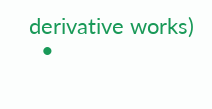derivative works)
  •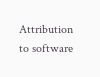Attribution to software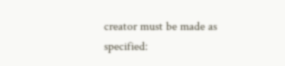creator must be made as specified: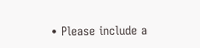• Please include a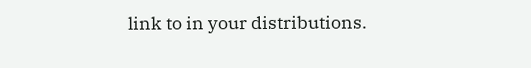link to in your distributions.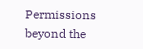Permissions beyond the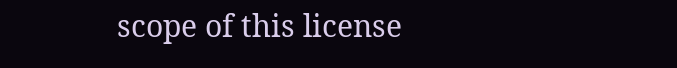scope of this license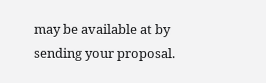may be available at by sending your proposal.